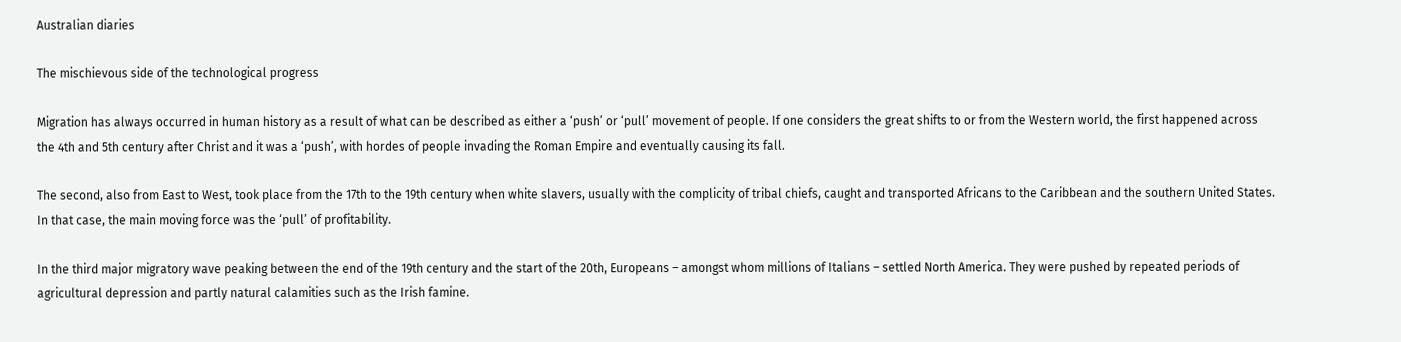Australian diaries

The mischievous side of the technological progress

Migration has always occurred in human history as a result of what can be described as either a ‘push’ or ‘pull’ movement of people. If one considers the great shifts to or from the Western world, the first happened across the 4th and 5th century after Christ and it was a ‘push’, with hordes of people invading the Roman Empire and eventually causing its fall.

The second, also from East to West, took place from the 17th to the 19th century when white slavers, usually with the complicity of tribal chiefs, caught and transported Africans to the Caribbean and the southern United States. In that case, the main moving force was the ‘pull’ of profitability.

In the third major migratory wave peaking between the end of the 19th century and the start of the 20th, Europeans – amongst whom millions of Italians – settled North America. They were pushed by repeated periods of agricultural depression and partly natural calamities such as the Irish famine.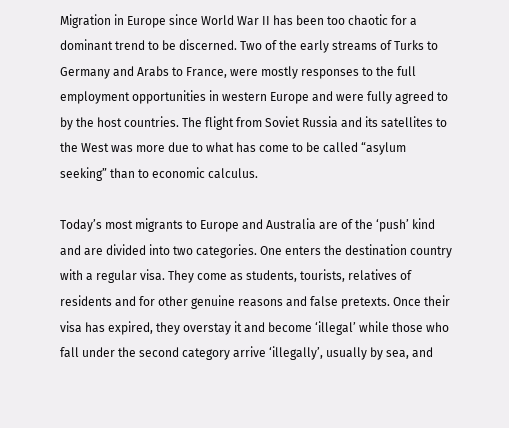Migration in Europe since World War II has been too chaotic for a dominant trend to be discerned. Two of the early streams of Turks to Germany and Arabs to France, were mostly responses to the full employment opportunities in western Europe and were fully agreed to by the host countries. The flight from Soviet Russia and its satellites to the West was more due to what has come to be called “asylum seeking” than to economic calculus.

Today’s most migrants to Europe and Australia are of the ‘push’ kind and are divided into two categories. One enters the destination country with a regular visa. They come as students, tourists, relatives of residents and for other genuine reasons and false pretexts. Once their visa has expired, they overstay it and become ‘illegal’ while those who fall under the second category arrive ‘illegally’, usually by sea, and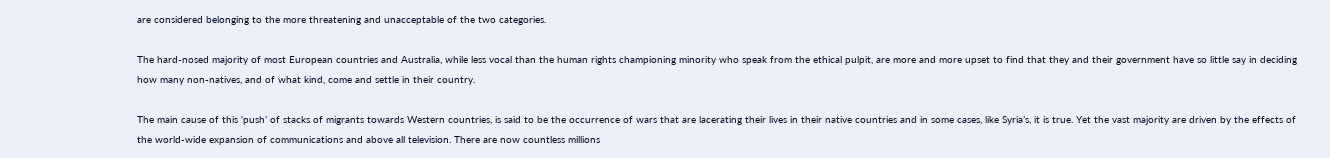are considered belonging to the more threatening and unacceptable of the two categories.

The hard-nosed majority of most European countries and Australia, while less vocal than the human rights championing minority who speak from the ethical pulpit, are more and more upset to find that they and their government have so little say in deciding how many non-natives, and of what kind, come and settle in their country.

The main cause of this ‘push’ of stacks of migrants towards Western countries, is said to be the occurrence of wars that are lacerating their lives in their native countries and in some cases, like Syria’s, it is true. Yet the vast majority are driven by the effects of the world-wide expansion of communications and above all television. There are now countless millions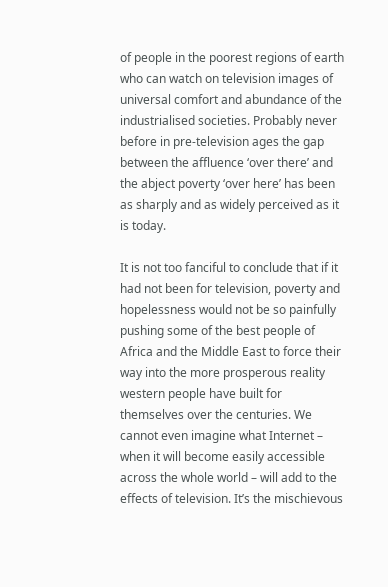of people in the poorest regions of earth who can watch on television images of universal comfort and abundance of the industrialised societies. Probably never before in pre-television ages the gap between the affluence ‘over there’ and the abject poverty ‘over here’ has been as sharply and as widely perceived as it is today.

It is not too fanciful to conclude that if it had not been for television, poverty and hopelessness would not be so painfully pushing some of the best people of Africa and the Middle East to force their way into the more prosperous reality western people have built for themselves over the centuries. We cannot even imagine what Internet – when it will become easily accessible across the whole world – will add to the effects of television. It’s the mischievous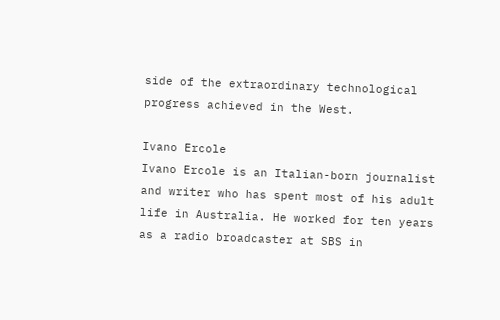side of the extraordinary technological progress achieved in the West.

Ivano Ercole
Ivano Ercole is an Italian-born journalist and writer who has spent most of his adult life in Australia. He worked for ten years as a radio broadcaster at SBS in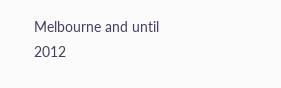Melbourne and until 2012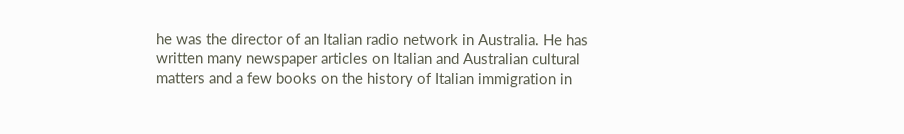he was the director of an Italian radio network in Australia. He has written many newspaper articles on Italian and Australian cultural matters and a few books on the history of Italian immigration in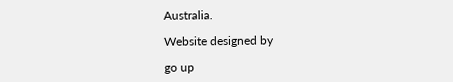Australia.

Website designed by

go up